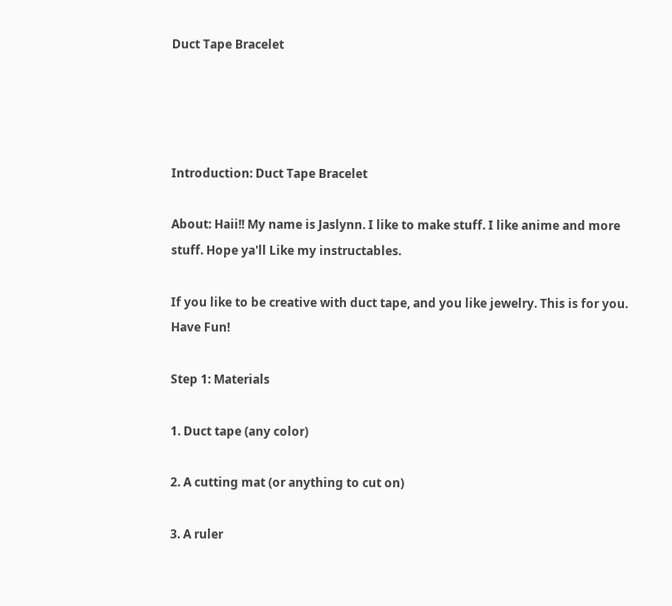Duct Tape Bracelet




Introduction: Duct Tape Bracelet

About: Haii!! My name is Jaslynn. I like to make stuff. I like anime and more stuff. Hope ya'll Like my instructables.

If you like to be creative with duct tape, and you like jewelry. This is for you. Have Fun!

Step 1: Materials

1. Duct tape (any color)

2. A cutting mat (or anything to cut on)

3. A ruler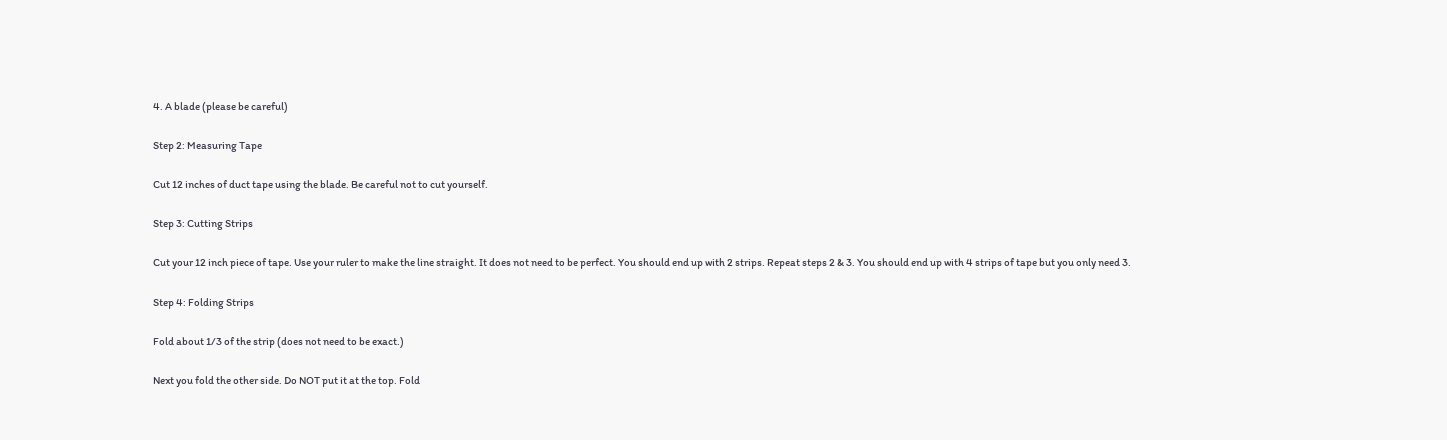4. A blade (please be careful)

Step 2: Measuring Tape

Cut 12 inches of duct tape using the blade. Be careful not to cut yourself.

Step 3: Cutting Strips

Cut your 12 inch piece of tape. Use your ruler to make the line straight. It does not need to be perfect. You should end up with 2 strips. Repeat steps 2 & 3. You should end up with 4 strips of tape but you only need 3.

Step 4: Folding Strips

Fold about 1/3 of the strip (does not need to be exact.)

Next you fold the other side. Do NOT put it at the top. Fold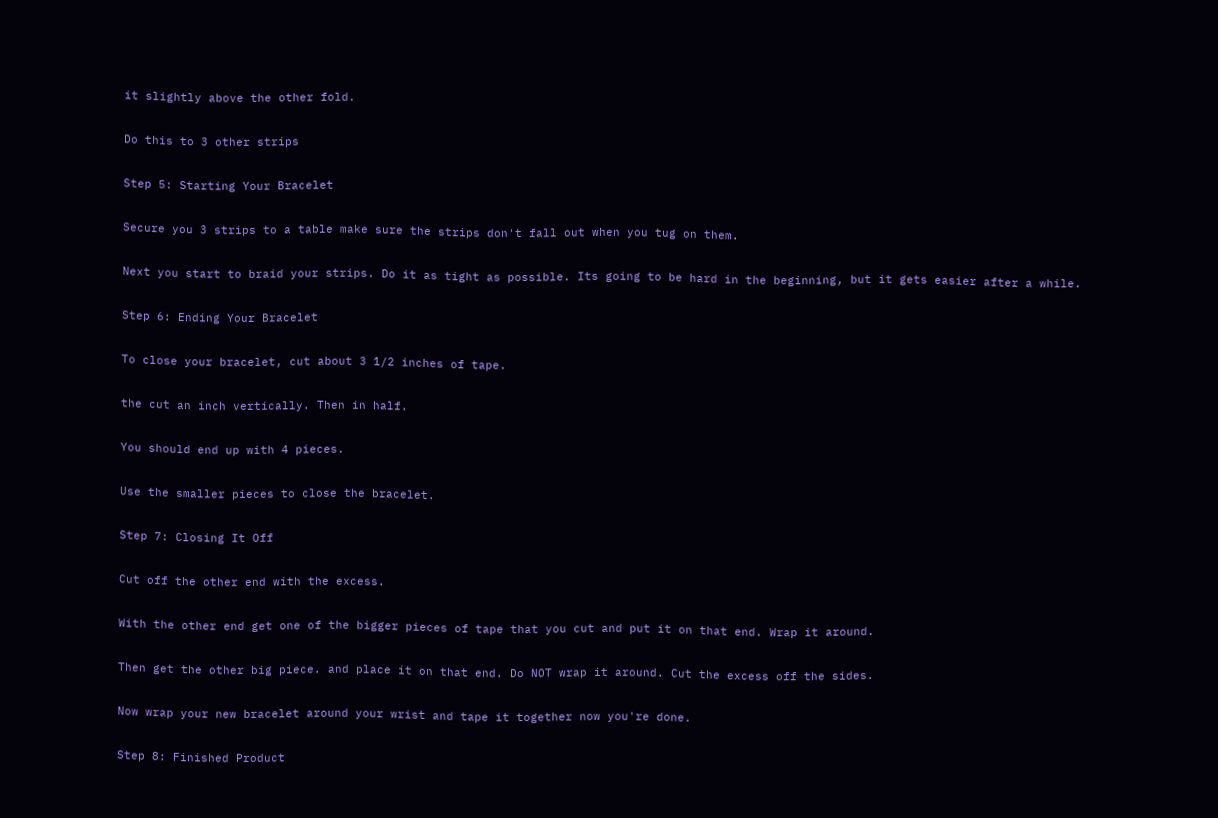it slightly above the other fold.

Do this to 3 other strips

Step 5: Starting Your Bracelet

Secure you 3 strips to a table make sure the strips don't fall out when you tug on them.

Next you start to braid your strips. Do it as tight as possible. Its going to be hard in the beginning, but it gets easier after a while.

Step 6: Ending Your Bracelet

To close your bracelet, cut about 3 1/2 inches of tape.

the cut an inch vertically. Then in half.

You should end up with 4 pieces.

Use the smaller pieces to close the bracelet.

Step 7: Closing It Off

Cut off the other end with the excess.

With the other end get one of the bigger pieces of tape that you cut and put it on that end. Wrap it around.

Then get the other big piece. and place it on that end. Do NOT wrap it around. Cut the excess off the sides.

Now wrap your new bracelet around your wrist and tape it together now you're done.

Step 8: Finished Product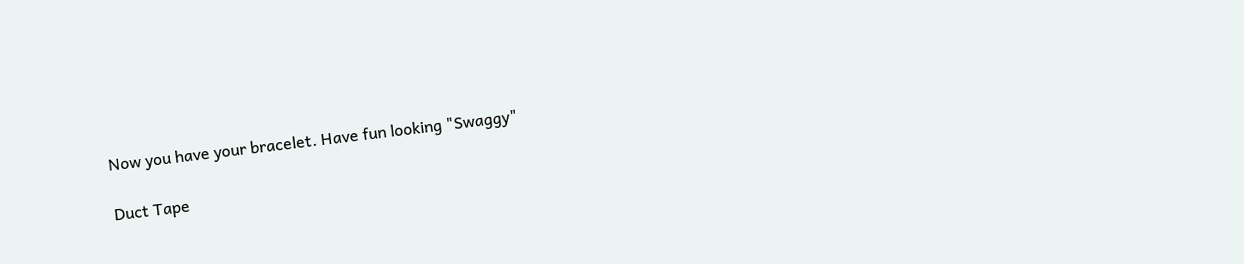Now you have your bracelet. Have fun looking "Swaggy"

Duct Tape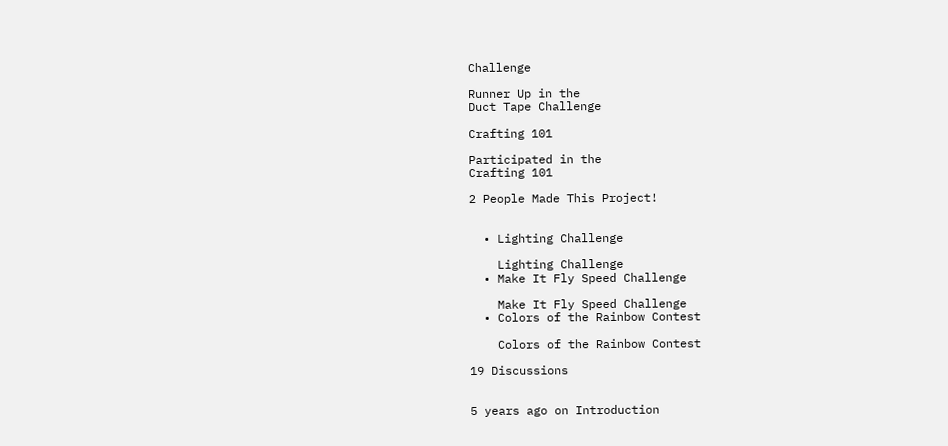Challenge

Runner Up in the
Duct Tape Challenge

Crafting 101

Participated in the
Crafting 101

2 People Made This Project!


  • Lighting Challenge

    Lighting Challenge
  • Make It Fly Speed Challenge

    Make It Fly Speed Challenge
  • Colors of the Rainbow Contest

    Colors of the Rainbow Contest

19 Discussions


5 years ago on Introduction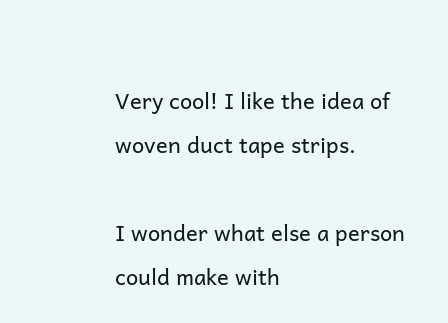Very cool! I like the idea of woven duct tape strips.

I wonder what else a person could make with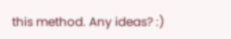this method. Any ideas? :)